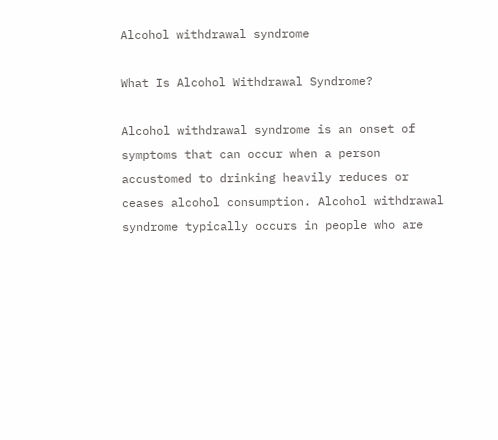Alcohol withdrawal syndrome

What Is Alcohol Withdrawal Syndrome?

Alcohol withdrawal syndrome is an onset of symptoms that can occur when a person accustomed to drinking heavily reduces or ceases alcohol consumption. Alcohol withdrawal syndrome typically occurs in people who are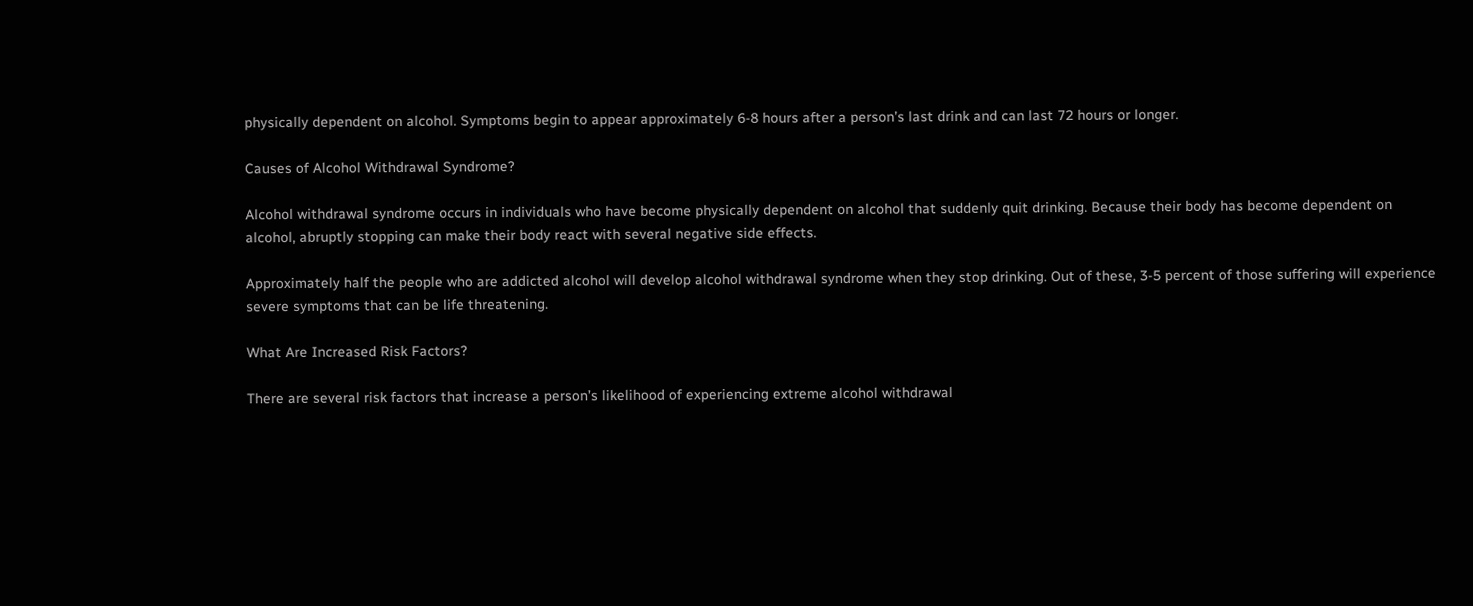physically dependent on alcohol. Symptoms begin to appear approximately 6-8 hours after a person’s last drink and can last 72 hours or longer.

Causes of Alcohol Withdrawal Syndrome?

Alcohol withdrawal syndrome occurs in individuals who have become physically dependent on alcohol that suddenly quit drinking. Because their body has become dependent on alcohol, abruptly stopping can make their body react with several negative side effects.

Approximately half the people who are addicted alcohol will develop alcohol withdrawal syndrome when they stop drinking. Out of these, 3-5 percent of those suffering will experience severe symptoms that can be life threatening.

What Are Increased Risk Factors?

There are several risk factors that increase a person’s likelihood of experiencing extreme alcohol withdrawal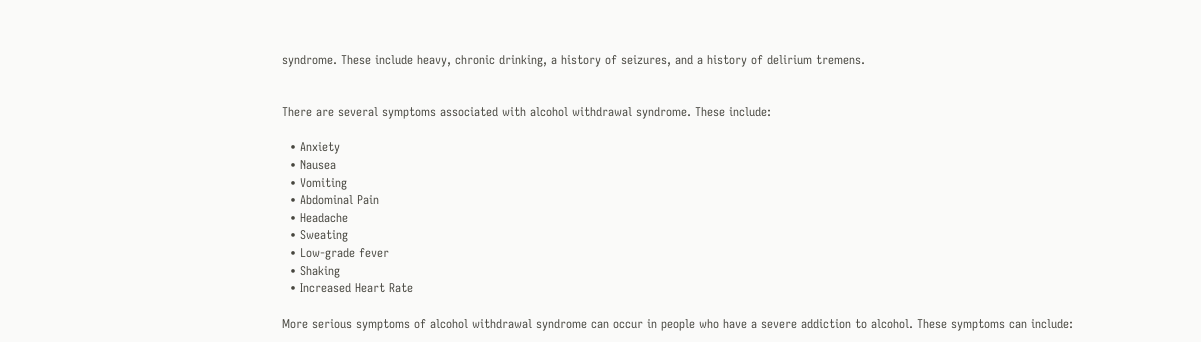syndrome. These include heavy, chronic drinking, a history of seizures, and a history of delirium tremens.


There are several symptoms associated with alcohol withdrawal syndrome. These include:

  • Anxiety
  • Nausea
  • Vomiting
  • Abdominal Pain
  • Headache
  • Sweating
  • Low-grade fever
  • Shaking
  • Increased Heart Rate

More serious symptoms of alcohol withdrawal syndrome can occur in people who have a severe addiction to alcohol. These symptoms can include: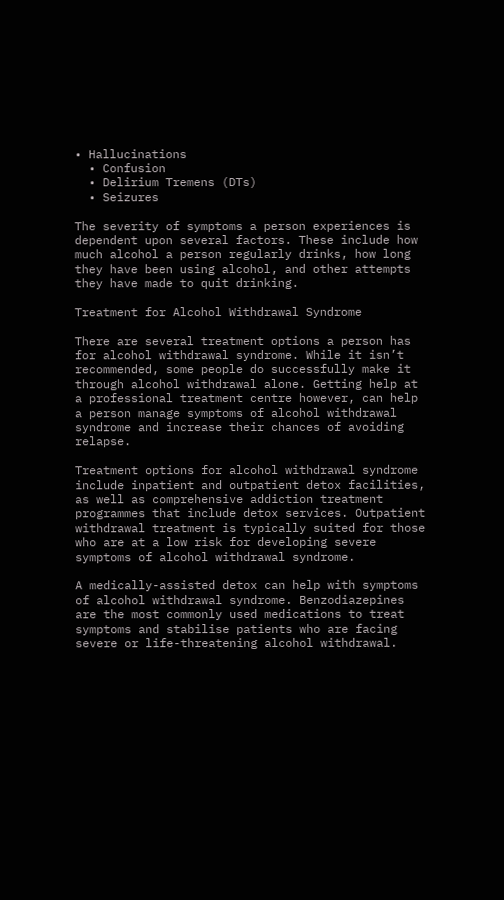• Hallucinations
  • Confusion
  • Delirium Tremens (DTs)
  • Seizures

The severity of symptoms a person experiences is dependent upon several factors. These include how much alcohol a person regularly drinks, how long they have been using alcohol, and other attempts they have made to quit drinking.

Treatment for Alcohol Withdrawal Syndrome

There are several treatment options a person has for alcohol withdrawal syndrome. While it isn’t recommended, some people do successfully make it through alcohol withdrawal alone. Getting help at a professional treatment centre however, can help a person manage symptoms of alcohol withdrawal syndrome and increase their chances of avoiding relapse.

Treatment options for alcohol withdrawal syndrome include inpatient and outpatient detox facilities, as well as comprehensive addiction treatment programmes that include detox services. Outpatient withdrawal treatment is typically suited for those who are at a low risk for developing severe symptoms of alcohol withdrawal syndrome.

A medically-assisted detox can help with symptoms of alcohol withdrawal syndrome. Benzodiazepines are the most commonly used medications to treat symptoms and stabilise patients who are facing severe or life-threatening alcohol withdrawal.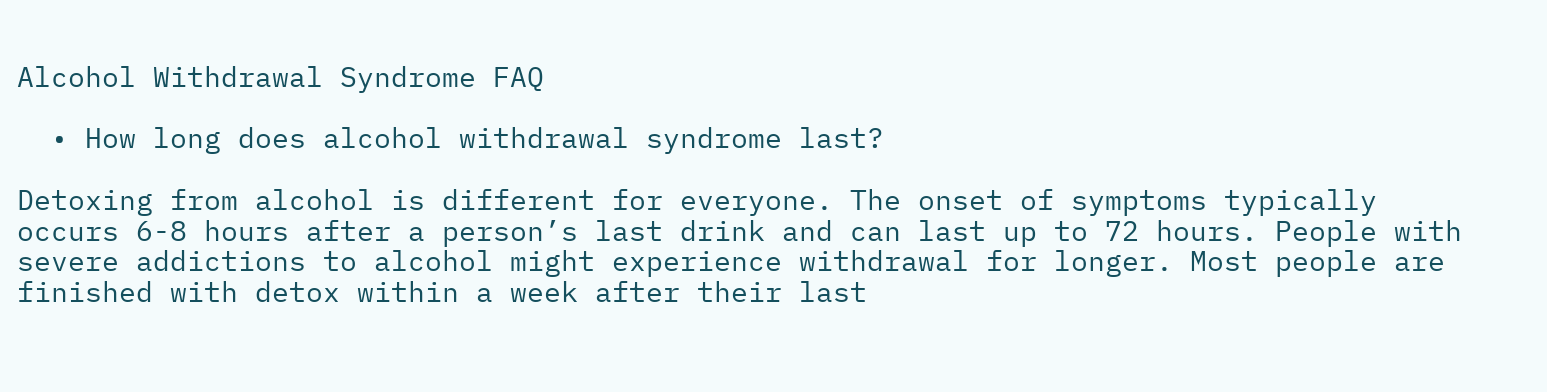Alcohol Withdrawal Syndrome FAQ

  • How long does alcohol withdrawal syndrome last?

Detoxing from alcohol is different for everyone. The onset of symptoms typically occurs 6-8 hours after a person’s last drink and can last up to 72 hours. People with severe addictions to alcohol might experience withdrawal for longer. Most people are finished with detox within a week after their last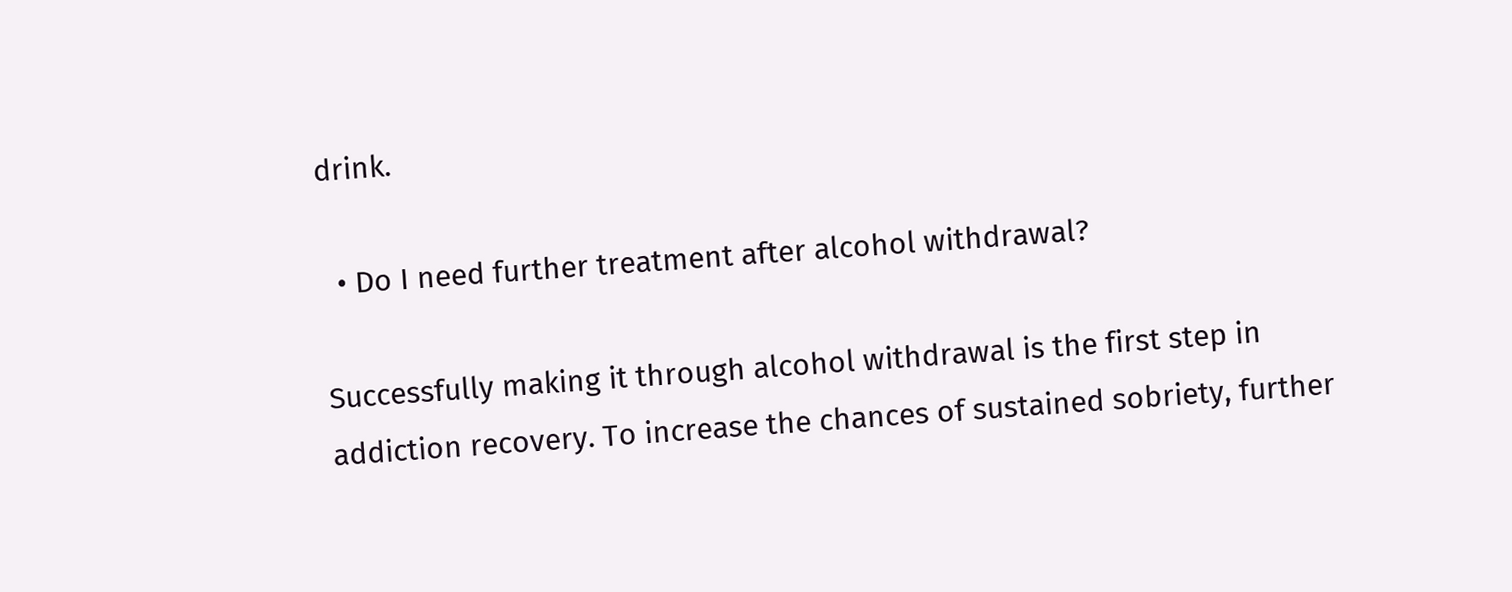drink.

  • Do I need further treatment after alcohol withdrawal?

Successfully making it through alcohol withdrawal is the first step in addiction recovery. To increase the chances of sustained sobriety, further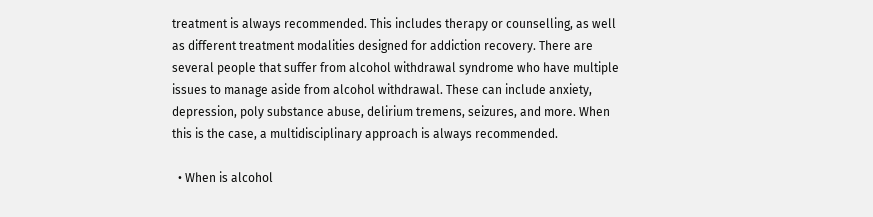treatment is always recommended. This includes therapy or counselling, as well as different treatment modalities designed for addiction recovery. There are several people that suffer from alcohol withdrawal syndrome who have multiple issues to manage aside from alcohol withdrawal. These can include anxiety, depression, poly substance abuse, delirium tremens, seizures, and more. When this is the case, a multidisciplinary approach is always recommended.

  • When is alcohol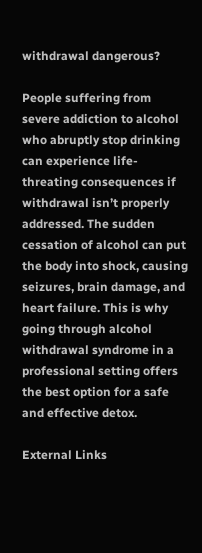withdrawal dangerous?

People suffering from severe addiction to alcohol who abruptly stop drinking can experience life-threating consequences if withdrawal isn’t properly addressed. The sudden cessation of alcohol can put the body into shock, causing seizures, brain damage, and heart failure. This is why going through alcohol withdrawal syndrome in a professional setting offers the best option for a safe and effective detox.

External Links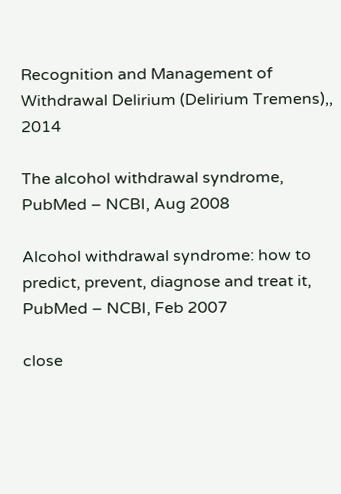Recognition and Management of Withdrawal Delirium (Delirium Tremens),, 2014

The alcohol withdrawal syndrome, PubMed – NCBI, Aug 2008

Alcohol withdrawal syndrome: how to predict, prevent, diagnose and treat it, PubMed – NCBI, Feb 2007

close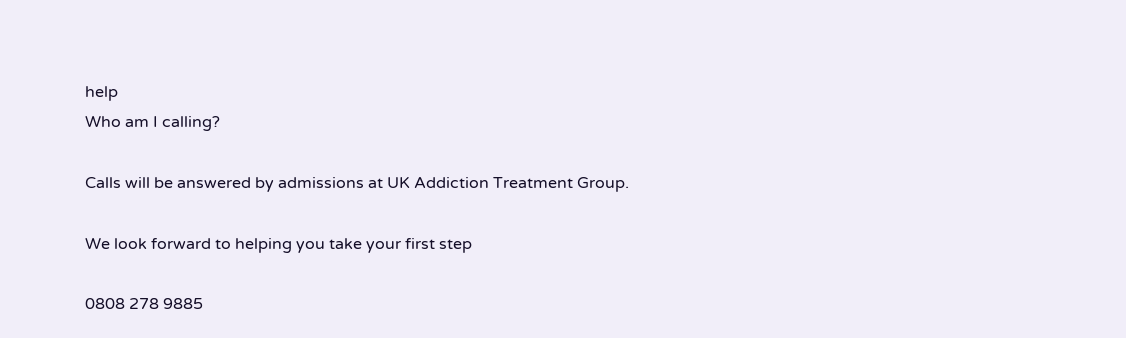help
Who am I calling?

Calls will be answered by admissions at UK Addiction Treatment Group.

We look forward to helping you take your first step

0808 278 9885